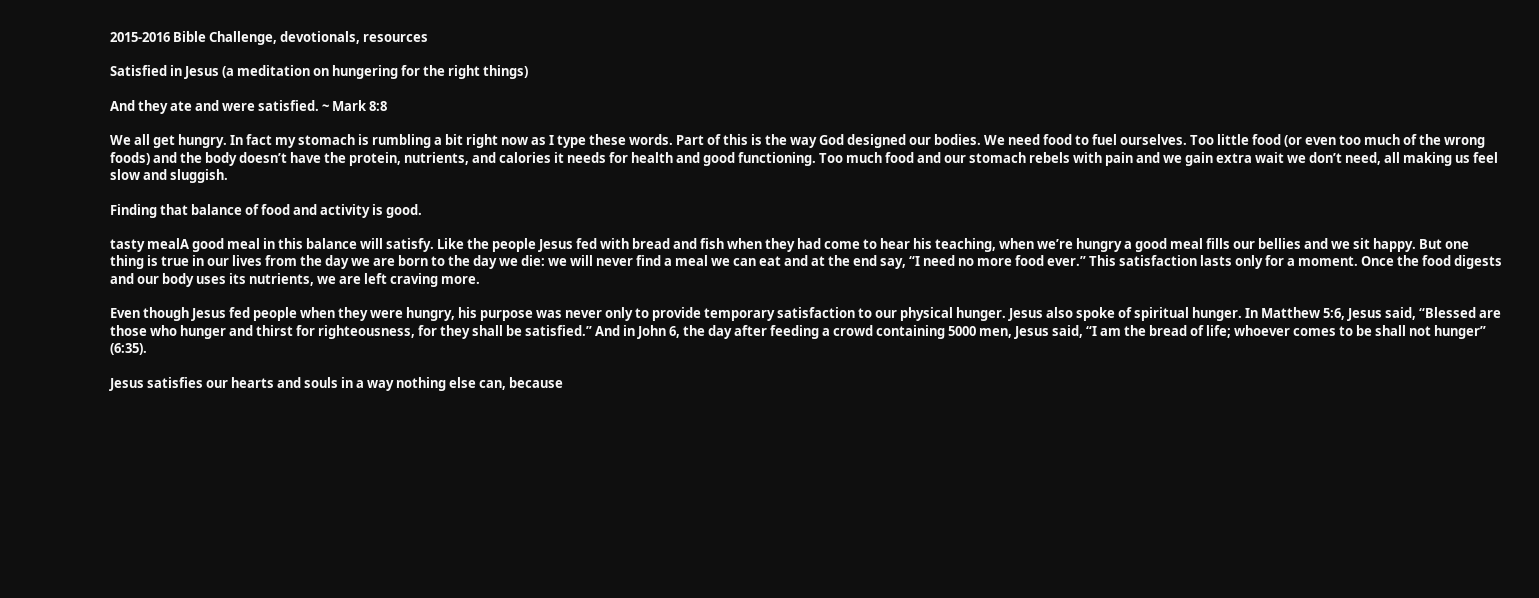2015-2016 Bible Challenge, devotionals, resources

Satisfied in Jesus (a meditation on hungering for the right things)

And they ate and were satisfied. ~ Mark 8:8

We all get hungry. In fact my stomach is rumbling a bit right now as I type these words. Part of this is the way God designed our bodies. We need food to fuel ourselves. Too little food (or even too much of the wrong foods) and the body doesn’t have the protein, nutrients, and calories it needs for health and good functioning. Too much food and our stomach rebels with pain and we gain extra wait we don’t need, all making us feel slow and sluggish.

Finding that balance of food and activity is good.

tasty mealA good meal in this balance will satisfy. Like the people Jesus fed with bread and fish when they had come to hear his teaching, when we’re hungry a good meal fills our bellies and we sit happy. But one thing is true in our lives from the day we are born to the day we die: we will never find a meal we can eat and at the end say, “I need no more food ever.” This satisfaction lasts only for a moment. Once the food digests and our body uses its nutrients, we are left craving more.

Even though Jesus fed people when they were hungry, his purpose was never only to provide temporary satisfaction to our physical hunger. Jesus also spoke of spiritual hunger. In Matthew 5:6, Jesus said, “Blessed are those who hunger and thirst for righteousness, for they shall be satisfied.” And in John 6, the day after feeding a crowd containing 5000 men, Jesus said, “I am the bread of life; whoever comes to be shall not hunger” (6:35).

Jesus satisfies our hearts and souls in a way nothing else can, because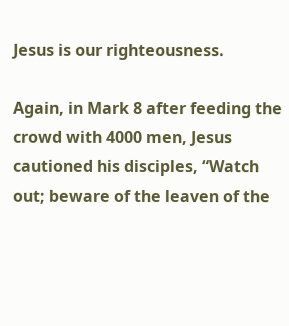Jesus is our righteousness.

Again, in Mark 8 after feeding the crowd with 4000 men, Jesus cautioned his disciples, “Watch out; beware of the leaven of the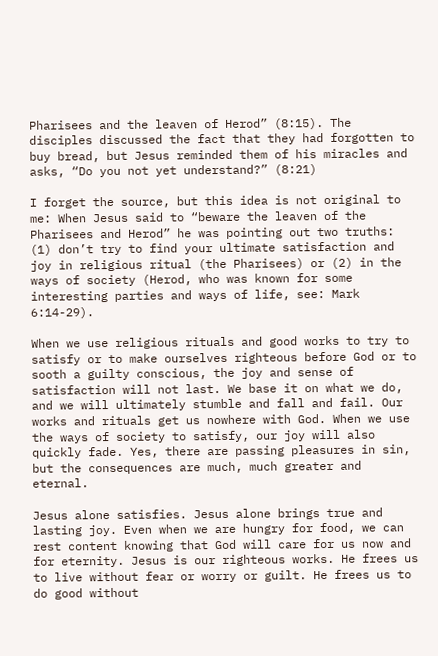Pharisees and the leaven of Herod” (8:15). The disciples discussed the fact that they had forgotten to buy bread, but Jesus reminded them of his miracles and asks, “Do you not yet understand?” (8:21)

I forget the source, but this idea is not original to me: When Jesus said to “beware the leaven of the Pharisees and Herod” he was pointing out two truths: (1) don’t try to find your ultimate satisfaction and joy in religious ritual (the Pharisees) or (2) in the ways of society (Herod, who was known for some interesting parties and ways of life, see: Mark 6:14-29).

When we use religious rituals and good works to try to satisfy or to make ourselves righteous before God or to sooth a guilty conscious, the joy and sense of satisfaction will not last. We base it on what we do, and we will ultimately stumble and fall and fail. Our works and rituals get us nowhere with God. When we use the ways of society to satisfy, our joy will also quickly fade. Yes, there are passing pleasures in sin, but the consequences are much, much greater and eternal.

Jesus alone satisfies. Jesus alone brings true and lasting joy. Even when we are hungry for food, we can rest content knowing that God will care for us now and for eternity. Jesus is our righteous works. He frees us to live without fear or worry or guilt. He frees us to do good without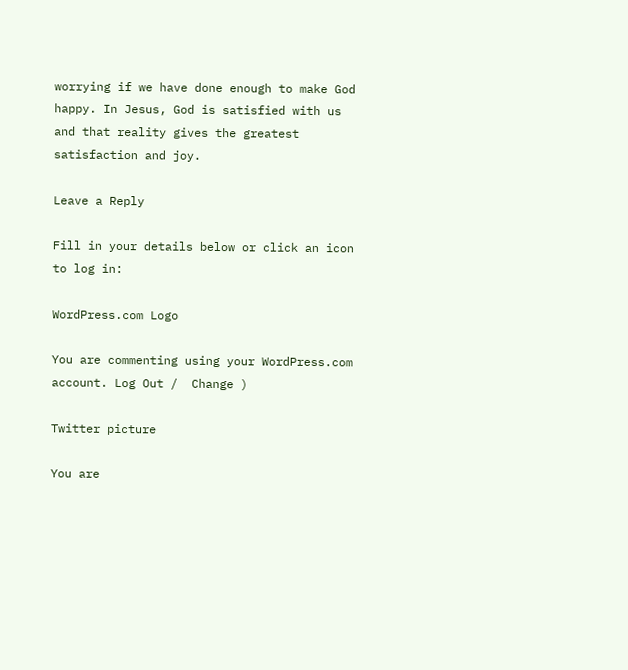worrying if we have done enough to make God happy. In Jesus, God is satisfied with us and that reality gives the greatest satisfaction and joy.

Leave a Reply

Fill in your details below or click an icon to log in:

WordPress.com Logo

You are commenting using your WordPress.com account. Log Out /  Change )

Twitter picture

You are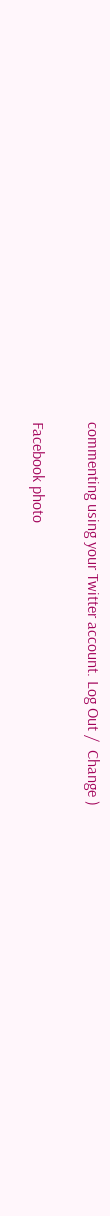commenting using your Twitter account. Log Out /  Change )

Facebook photo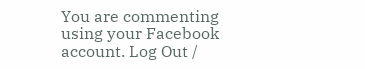You are commenting using your Facebook account. Log Out /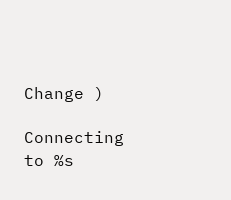Change )

Connecting to %s